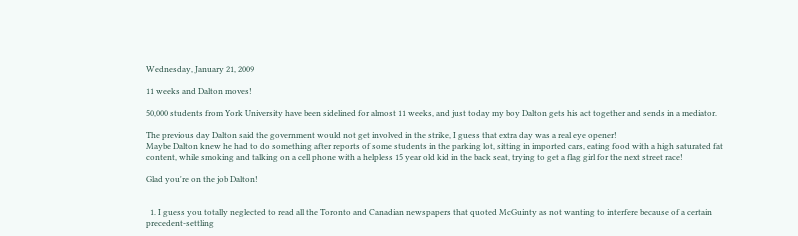Wednesday, January 21, 2009

11 weeks and Dalton moves!

50,000 students from York University have been sidelined for almost 11 weeks, and just today my boy Dalton gets his act together and sends in a mediator.

The previous day Dalton said the government would not get involved in the strike, I guess that extra day was a real eye opener!
Maybe Dalton knew he had to do something after reports of some students in the parking lot, sitting in imported cars, eating food with a high saturated fat content, while smoking and talking on a cell phone with a helpless 15 year old kid in the back seat, trying to get a flag girl for the next street race!

Glad you're on the job Dalton!


  1. I guess you totally neglected to read all the Toronto and Canadian newspapers that quoted McGuinty as not wanting to interfere because of a certain precedent-settling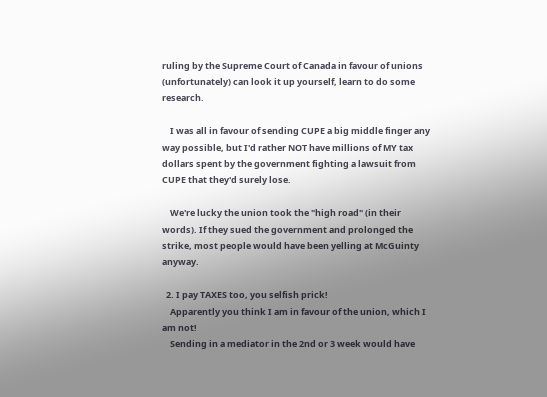ruling by the Supreme Court of Canada in favour of unions (unfortunately) can look it up yourself, learn to do some research.

    I was all in favour of sending CUPE a big middle finger any way possible, but I'd rather NOT have millions of MY tax dollars spent by the government fighting a lawsuit from CUPE that they'd surely lose.

    We're lucky the union took the "high road" (in their words). If they sued the government and prolonged the strike, most people would have been yelling at McGuinty anyway.

  2. I pay TAXES too, you selfish prick!
    Apparently you think I am in favour of the union, which I am not!
    Sending in a mediator in the 2nd or 3 week would have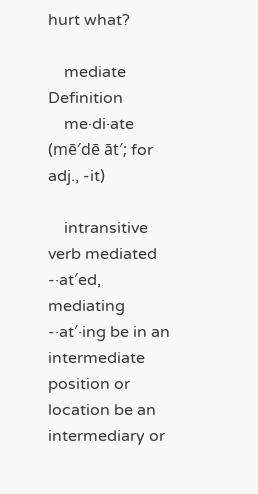hurt what?

    mediate Definition
    me·di·ate (mē′dē āt′; for adj., -it)

    intransitive verb mediated -·at′ed, mediating -·at′·ing be in an intermediate position or location be an intermediary or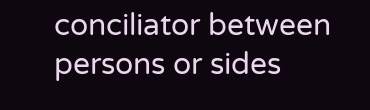conciliator between persons or sides